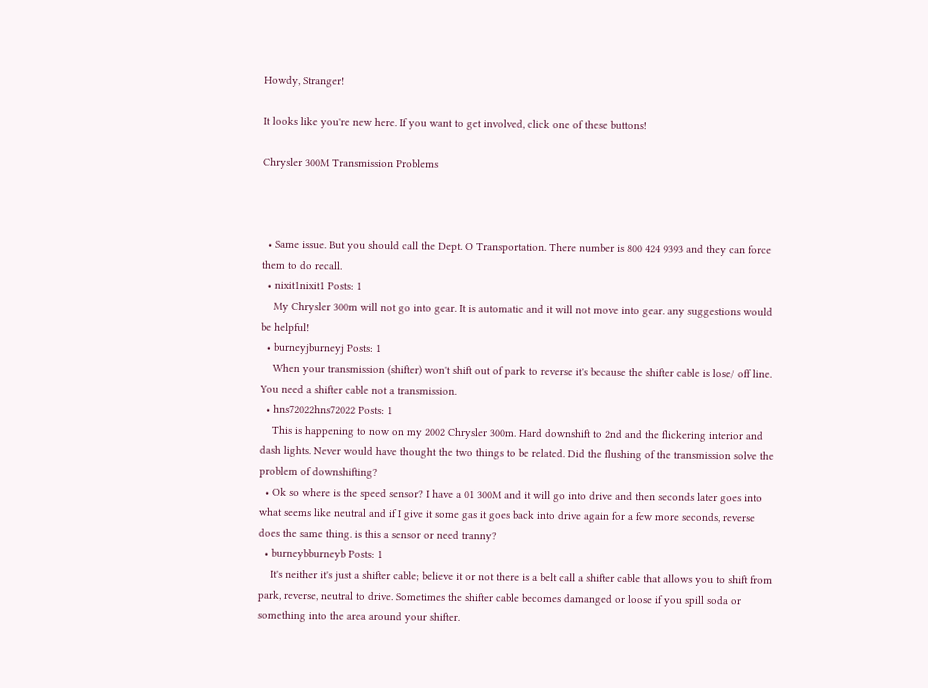Howdy, Stranger!

It looks like you're new here. If you want to get involved, click one of these buttons!

Chrysler 300M Transmission Problems



  • Same issue. But you should call the Dept. O Transportation. There number is 800 424 9393 and they can force them to do recall.
  • nixit1nixit1 Posts: 1
    My Chrysler 300m will not go into gear. It is automatic and it will not move into gear. any suggestions would be helpful!
  • burneyjburneyj Posts: 1
    When your transmission (shifter) won't shift out of park to reverse it's because the shifter cable is lose/ off line. You need a shifter cable not a transmission.
  • hns72022hns72022 Posts: 1
    This is happening to now on my 2002 Chrysler 300m. Hard downshift to 2nd and the flickering interior and dash lights. Never would have thought the two things to be related. Did the flushing of the transmission solve the problem of downshifting?
  • Ok so where is the speed sensor? I have a 01 300M and it will go into drive and then seconds later goes into what seems like neutral and if I give it some gas it goes back into drive again for a few more seconds, reverse does the same thing. is this a sensor or need tranny?
  • burneybburneyb Posts: 1
    It's neither it's just a shifter cable; believe it or not there is a belt call a shifter cable that allows you to shift from park, reverse, neutral to drive. Sometimes the shifter cable becomes damanged or loose if you spill soda or something into the area around your shifter.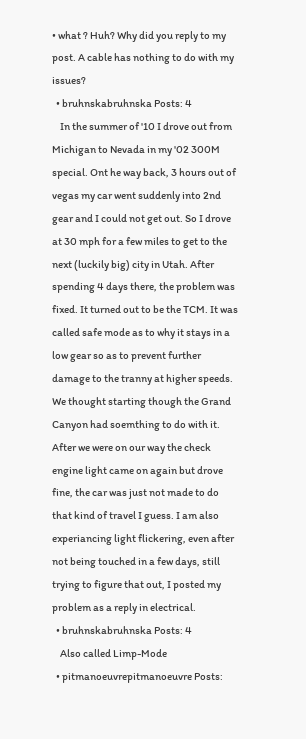• what ? Huh? Why did you reply to my post. A cable has nothing to do with my issues?
  • bruhnskabruhnska Posts: 4
    In the summer of '10 I drove out from Michigan to Nevada in my '02 300M special. Ont he way back, 3 hours out of vegas my car went suddenly into 2nd gear and I could not get out. So I drove at 30 mph for a few miles to get to the next (luckily big) city in Utah. After spending 4 days there, the problem was fixed. It turned out to be the TCM. It was called safe mode as to why it stays in a low gear so as to prevent further damage to the tranny at higher speeds. We thought starting though the Grand Canyon had soemthing to do with it. After we were on our way the check engine light came on again but drove fine, the car was just not made to do that kind of travel I guess. I am also experiancing light flickering, even after not being touched in a few days, still trying to figure that out, I posted my problem as a reply in electrical.
  • bruhnskabruhnska Posts: 4
    Also called Limp-Mode
  • pitmanoeuvrepitmanoeuvre Posts: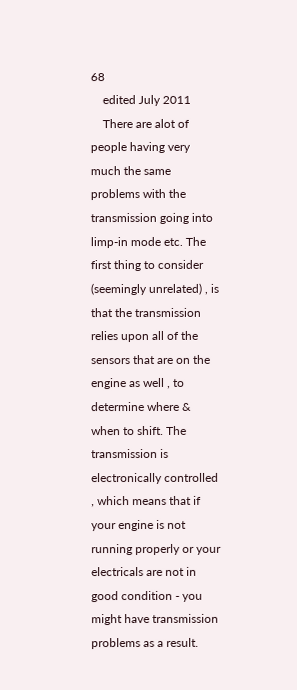68
    edited July 2011
    There are alot of people having very much the same problems with the transmission going into limp-in mode etc. The first thing to consider (seemingly unrelated) , is that the transmission relies upon all of the sensors that are on the engine as well , to determine where & when to shift. The transmission is electronically controlled , which means that if your engine is not running properly or your electricals are not in good condition - you might have transmission problems as a result.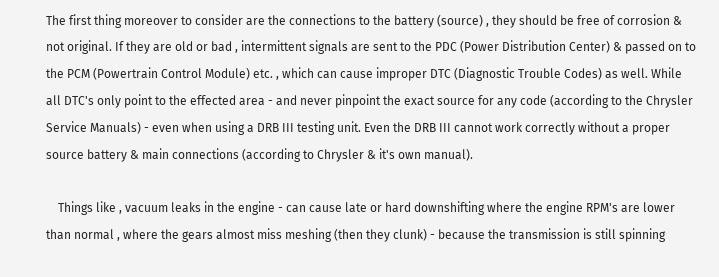The first thing moreover to consider are the connections to the battery (source) , they should be free of corrosion & not original. If they are old or bad , intermittent signals are sent to the PDC (Power Distribution Center) & passed on to the PCM (Powertrain Control Module) etc. , which can cause improper DTC (Diagnostic Trouble Codes) as well. While all DTC's only point to the effected area - and never pinpoint the exact source for any code (according to the Chrysler Service Manuals) - even when using a DRB III testing unit. Even the DRB III cannot work correctly without a proper source battery & main connections (according to Chrysler & it's own manual).

    Things like , vacuum leaks in the engine - can cause late or hard downshifting where the engine RPM's are lower than normal , where the gears almost miss meshing (then they clunk) - because the transmission is still spinning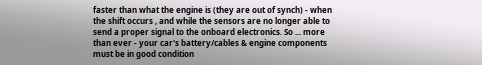faster than what the engine is (they are out of synch) - when the shift occurs , and while the sensors are no longer able to send a proper signal to the onboard electronics. So ... more than ever - your car's battery/cables & engine components must be in good condition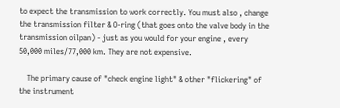to expect the transmission to work correctly. You must also , change the transmission filter & O-ring (that goes onto the valve body in the transmission oilpan) - just as you would for your engine , every 50,000 miles/77,000 km. They are not expensive.

    The primary cause of "check engine light" & other "flickering" of the instrument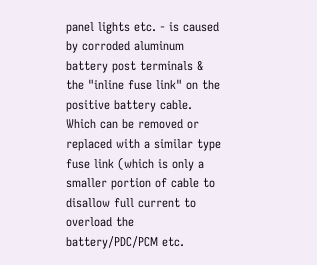panel lights etc. - is caused by corroded aluminum battery post terminals & the "inline fuse link" on the positive battery cable. Which can be removed or replaced with a similar type fuse link (which is only a smaller portion of cable to disallow full current to overload the battery/PDC/PCM etc.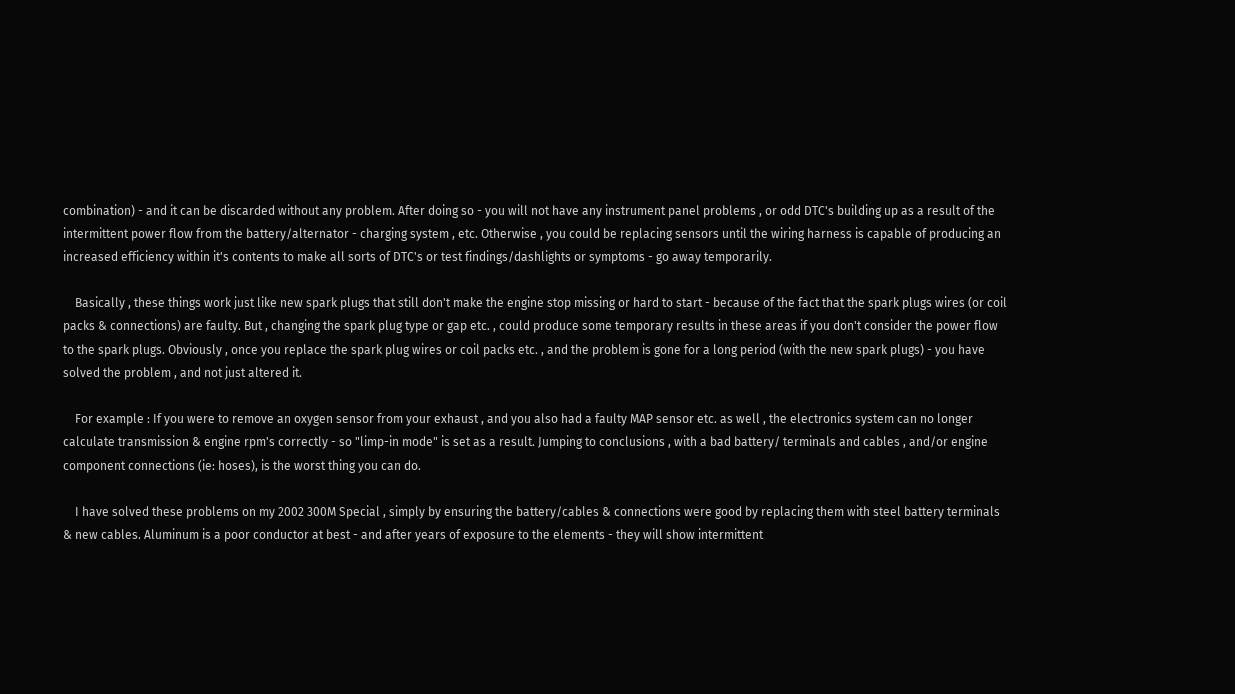combination) - and it can be discarded without any problem. After doing so - you will not have any instrument panel problems , or odd DTC's building up as a result of the intermittent power flow from the battery/alternator - charging system , etc. Otherwise , you could be replacing sensors until the wiring harness is capable of producing an increased efficiency within it's contents to make all sorts of DTC's or test findings/dashlights or symptoms - go away temporarily.

    Basically , these things work just like new spark plugs that still don't make the engine stop missing or hard to start - because of the fact that the spark plugs wires (or coil packs & connections) are faulty. But , changing the spark plug type or gap etc. , could produce some temporary results in these areas if you don't consider the power flow to the spark plugs. Obviously , once you replace the spark plug wires or coil packs etc. , and the problem is gone for a long period (with the new spark plugs) - you have solved the problem , and not just altered it.

    For example : If you were to remove an oxygen sensor from your exhaust , and you also had a faulty MAP sensor etc. as well , the electronics system can no longer calculate transmission & engine rpm's correctly - so "limp-in mode" is set as a result. Jumping to conclusions , with a bad battery/ terminals and cables , and/or engine component connections (ie: hoses), is the worst thing you can do.

    I have solved these problems on my 2002 300M Special , simply by ensuring the battery/cables & connections were good by replacing them with steel battery terminals & new cables. Aluminum is a poor conductor at best - and after years of exposure to the elements - they will show intermittent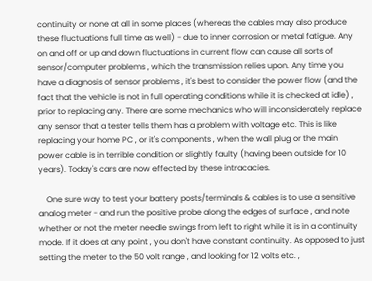continuity or none at all in some places (whereas the cables may also produce these fluctuations full time as well) - due to inner corrosion or metal fatigue. Any on and off or up and down fluctuations in current flow can cause all sorts of sensor/computer problems , which the transmission relies upon. Any time you have a diagnosis of sensor problems , it's best to consider the power flow (and the fact that the vehicle is not in full operating conditions while it is checked at idle) , prior to replacing any. There are some mechanics who will inconsiderately replace any sensor that a tester tells them has a problem with voltage etc. This is like replacing your home PC , or it's components , when the wall plug or the main power cable is in terrible condition or slightly faulty (having been outside for 10 years). Today's cars are now effected by these intracacies.

    One sure way to test your battery posts/terminals & cables is to use a sensitive analog meter - and run the positive probe along the edges of surface , and note whether or not the meter needle swings from left to right while it is in a continuity mode. If it does at any point , you don't have constant continuity. As opposed to just setting the meter to the 50 volt range , and looking for 12 volts etc. ,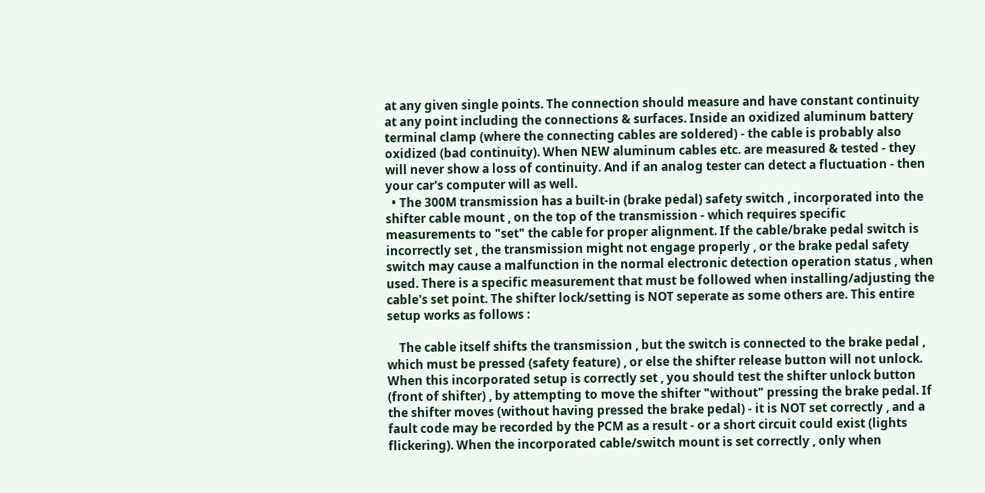at any given single points. The connection should measure and have constant continuity at any point including the connections & surfaces. Inside an oxidized aluminum battery terminal clamp (where the connecting cables are soldered) - the cable is probably also oxidized (bad continuity). When NEW aluminum cables etc. are measured & tested - they will never show a loss of continuity. And if an analog tester can detect a fluctuation - then your car's computer will as well.
  • The 300M transmission has a built-in (brake pedal) safety switch , incorporated into the shifter cable mount , on the top of the transmission - which requires specific measurements to "set" the cable for proper alignment. If the cable/brake pedal switch is incorrectly set , the transmission might not engage properly , or the brake pedal safety switch may cause a malfunction in the normal electronic detection operation status , when used. There is a specific measurement that must be followed when installing/adjusting the cable's set point. The shifter lock/setting is NOT seperate as some others are. This entire setup works as follows :

    The cable itself shifts the transmission , but the switch is connected to the brake pedal , which must be pressed (safety feature) , or else the shifter release button will not unlock. When this incorporated setup is correctly set , you should test the shifter unlock button (front of shifter) , by attempting to move the shifter "without" pressing the brake pedal. If the shifter moves (without having pressed the brake pedal) - it is NOT set correctly , and a fault code may be recorded by the PCM as a result - or a short circuit could exist (lights flickering). When the incorporated cable/switch mount is set correctly , only when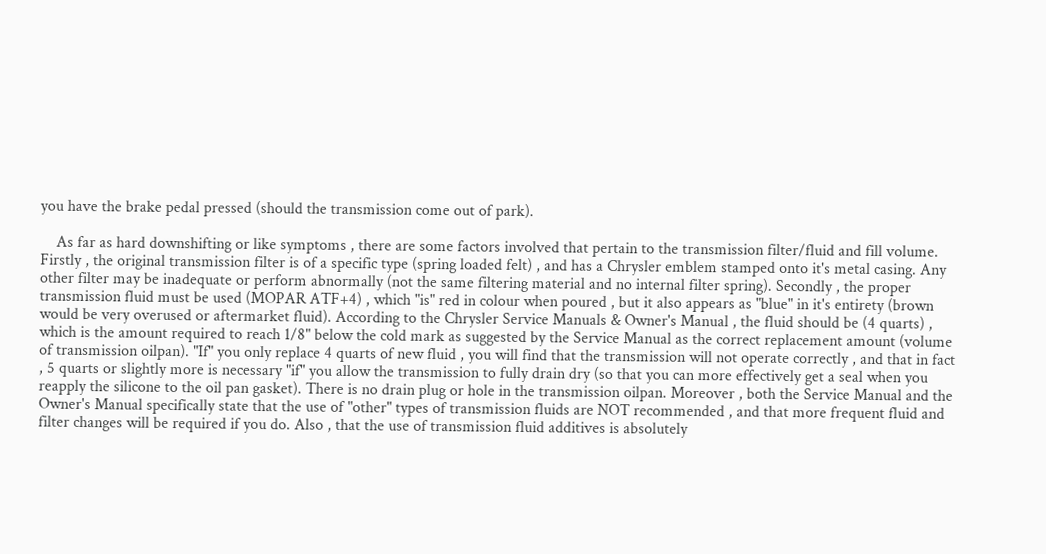you have the brake pedal pressed (should the transmission come out of park).

    As far as hard downshifting or like symptoms , there are some factors involved that pertain to the transmission filter/fluid and fill volume. Firstly , the original transmission filter is of a specific type (spring loaded felt) , and has a Chrysler emblem stamped onto it's metal casing. Any other filter may be inadequate or perform abnormally (not the same filtering material and no internal filter spring). Secondly , the proper transmission fluid must be used (MOPAR ATF+4) , which "is" red in colour when poured , but it also appears as "blue" in it's entirety (brown would be very overused or aftermarket fluid). According to the Chrysler Service Manuals & Owner's Manual , the fluid should be (4 quarts) , which is the amount required to reach 1/8" below the cold mark as suggested by the Service Manual as the correct replacement amount (volume of transmission oilpan). "If" you only replace 4 quarts of new fluid , you will find that the transmission will not operate correctly , and that in fact , 5 quarts or slightly more is necessary "if" you allow the transmission to fully drain dry (so that you can more effectively get a seal when you reapply the silicone to the oil pan gasket). There is no drain plug or hole in the transmission oilpan. Moreover , both the Service Manual and the Owner's Manual specifically state that the use of "other" types of transmission fluids are NOT recommended , and that more frequent fluid and filter changes will be required if you do. Also , that the use of transmission fluid additives is absolutely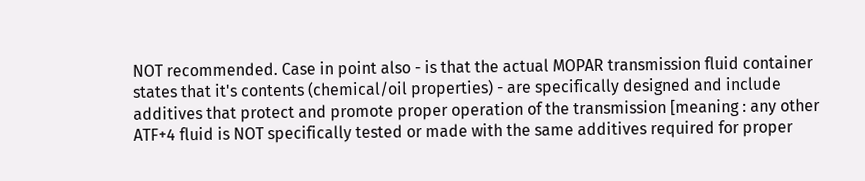NOT recommended. Case in point also - is that the actual MOPAR transmission fluid container states that it's contents (chemical/oil properties) - are specifically designed and include additives that protect and promote proper operation of the transmission [meaning : any other ATF+4 fluid is NOT specifically tested or made with the same additives required for proper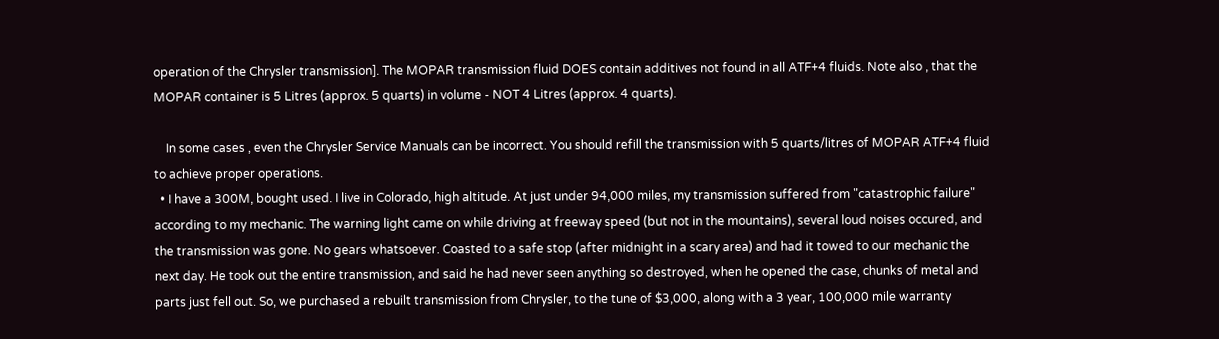operation of the Chrysler transmission]. The MOPAR transmission fluid DOES contain additives not found in all ATF+4 fluids. Note also , that the MOPAR container is 5 Litres (approx. 5 quarts) in volume - NOT 4 Litres (approx. 4 quarts).

    In some cases , even the Chrysler Service Manuals can be incorrect. You should refill the transmission with 5 quarts/litres of MOPAR ATF+4 fluid to achieve proper operations.
  • I have a 300M, bought used. I live in Colorado, high altitude. At just under 94,000 miles, my transmission suffered from "catastrophic failure" according to my mechanic. The warning light came on while driving at freeway speed (but not in the mountains), several loud noises occured, and the transmission was gone. No gears whatsoever. Coasted to a safe stop (after midnight in a scary area) and had it towed to our mechanic the next day. He took out the entire transmission, and said he had never seen anything so destroyed, when he opened the case, chunks of metal and parts just fell out. So, we purchased a rebuilt transmission from Chrysler, to the tune of $3,000, along with a 3 year, 100,000 mile warranty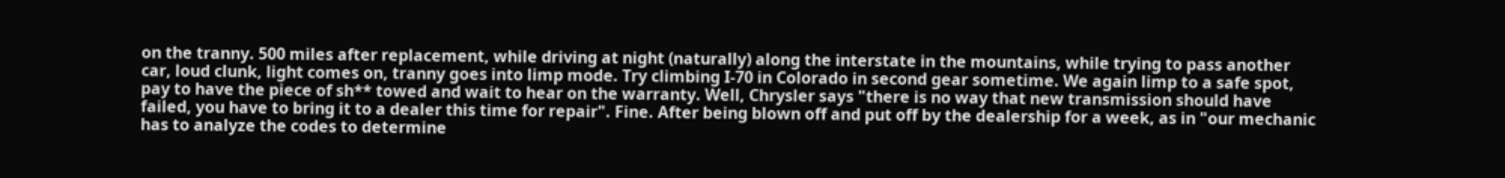on the tranny. 500 miles after replacement, while driving at night (naturally) along the interstate in the mountains, while trying to pass another car, loud clunk, light comes on, tranny goes into limp mode. Try climbing I-70 in Colorado in second gear sometime. We again limp to a safe spot, pay to have the piece of sh** towed and wait to hear on the warranty. Well, Chrysler says "there is no way that new transmission should have failed, you have to bring it to a dealer this time for repair". Fine. After being blown off and put off by the dealership for a week, as in "our mechanic has to analyze the codes to determine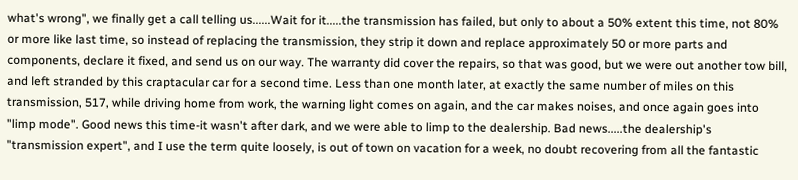what's wrong", we finally get a call telling us......Wait for it.....the transmission has failed, but only to about a 50% extent this time, not 80% or more like last time, so instead of replacing the transmission, they strip it down and replace approximately 50 or more parts and components, declare it fixed, and send us on our way. The warranty did cover the repairs, so that was good, but we were out another tow bill, and left stranded by this craptacular car for a second time. Less than one month later, at exactly the same number of miles on this transmission, 517, while driving home from work, the warning light comes on again, and the car makes noises, and once again goes into "limp mode". Good news this time-it wasn't after dark, and we were able to limp to the dealership. Bad news.....the dealership's "transmission expert", and I use the term quite loosely, is out of town on vacation for a week, no doubt recovering from all the fantastic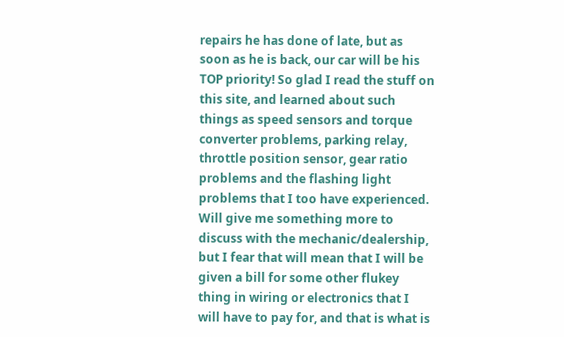repairs he has done of late, but as soon as he is back, our car will be his TOP priority! So glad I read the stuff on this site, and learned about such things as speed sensors and torque converter problems, parking relay, throttle position sensor, gear ratio problems and the flashing light problems that I too have experienced. Will give me something more to discuss with the mechanic/dealership, but I fear that will mean that I will be given a bill for some other flukey thing in wiring or electronics that I will have to pay for, and that is what is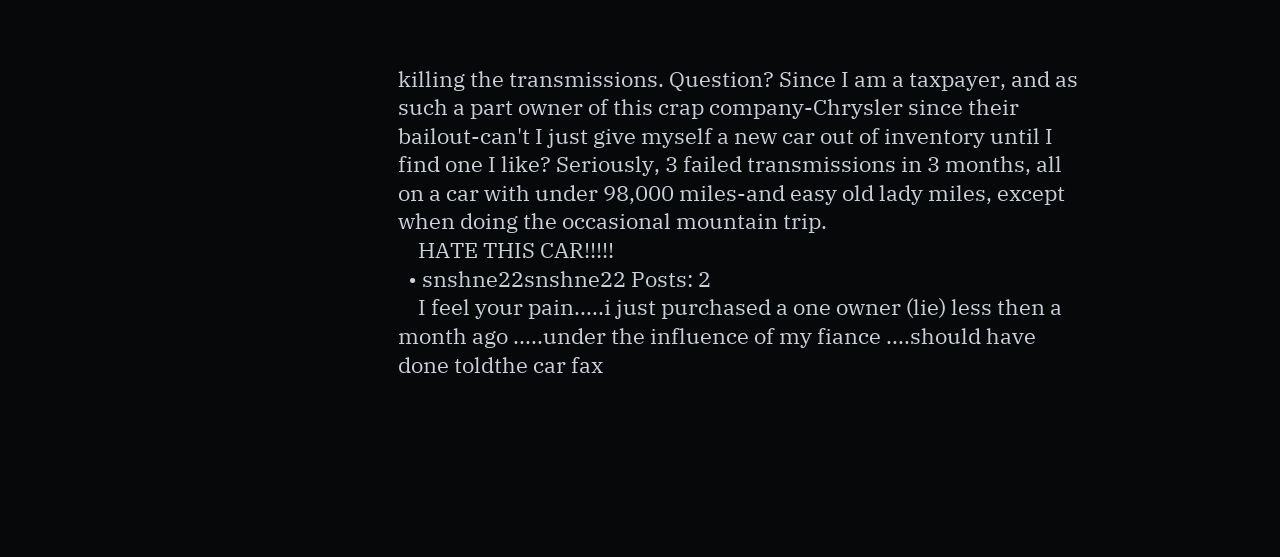killing the transmissions. Question? Since I am a taxpayer, and as such a part owner of this crap company-Chrysler since their bailout-can't I just give myself a new car out of inventory until I find one I like? Seriously, 3 failed transmissions in 3 months, all on a car with under 98,000 miles-and easy old lady miles, except when doing the occasional mountain trip.
    HATE THIS CAR!!!!!
  • snshne22snshne22 Posts: 2
    I feel your pain.....i just purchased a one owner (lie) less then a month ago .....under the influence of my fiance ....should have done toldthe car fax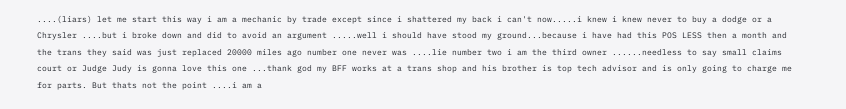....(liars) let me start this way i am a mechanic by trade except since i shattered my back i can't now.....i knew i knew never to buy a dodge or a Chrysler ....but i broke down and did to avoid an argument .....well i should have stood my ground...because i have had this POS LESS then a month and the trans they said was just replaced 20000 miles ago number one never was ....lie number two i am the third owner ......needless to say small claims court or Judge Judy is gonna love this one ...thank god my BFF works at a trans shop and his brother is top tech advisor and is only going to charge me for parts. But thats not the point ....i am a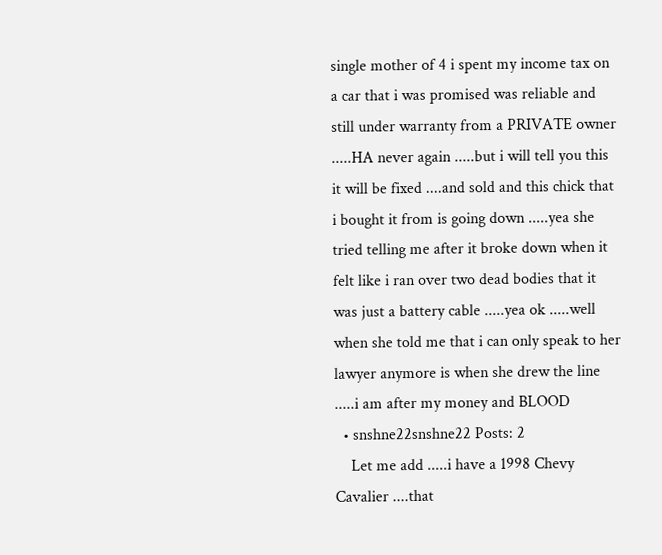single mother of 4 i spent my income tax on a car that i was promised was reliable and still under warranty from a PRIVATE owner .....HA never again .....but i will tell you this it will be fixed ....and sold and this chick that i bought it from is going down .....yea she tried telling me after it broke down when it felt like i ran over two dead bodies that it was just a battery cable .....yea ok .....well when she told me that i can only speak to her lawyer anymore is when she drew the line .....i am after my money and BLOOD
  • snshne22snshne22 Posts: 2
    Let me add .....i have a 1998 Chevy Cavalier ....that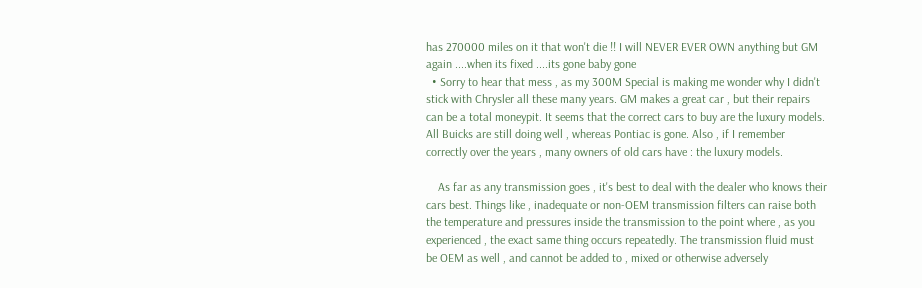has 270000 miles on it that won't die !! I will NEVER EVER OWN anything but GM again ....when its fixed ....its gone baby gone
  • Sorry to hear that mess , as my 300M Special is making me wonder why I didn't stick with Chrysler all these many years. GM makes a great car , but their repairs can be a total moneypit. It seems that the correct cars to buy are the luxury models. All Buicks are still doing well , whereas Pontiac is gone. Also , if I remember correctly over the years , many owners of old cars have : the luxury models.

    As far as any transmission goes , it's best to deal with the dealer who knows their cars best. Things like , inadequate or non-OEM transmission filters can raise both the temperature and pressures inside the transmission to the point where , as you experienced , the exact same thing occurs repeatedly. The transmission fluid must be OEM as well , and cannot be added to , mixed or otherwise adversely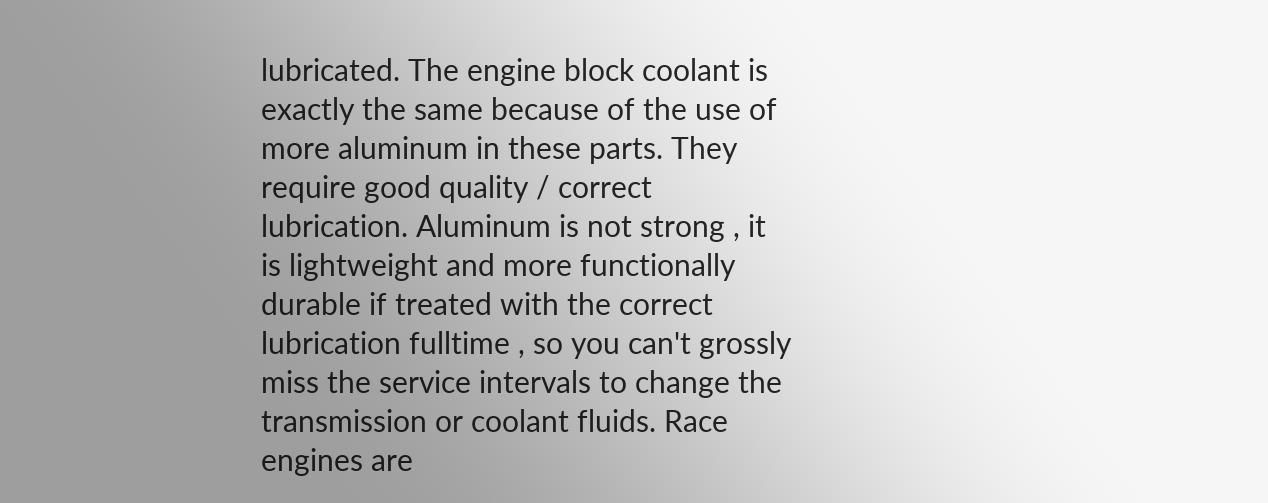lubricated. The engine block coolant is exactly the same because of the use of more aluminum in these parts. They require good quality / correct lubrication. Aluminum is not strong , it is lightweight and more functionally durable if treated with the correct lubrication fulltime , so you can't grossly miss the service intervals to change the transmission or coolant fluids. Race engines are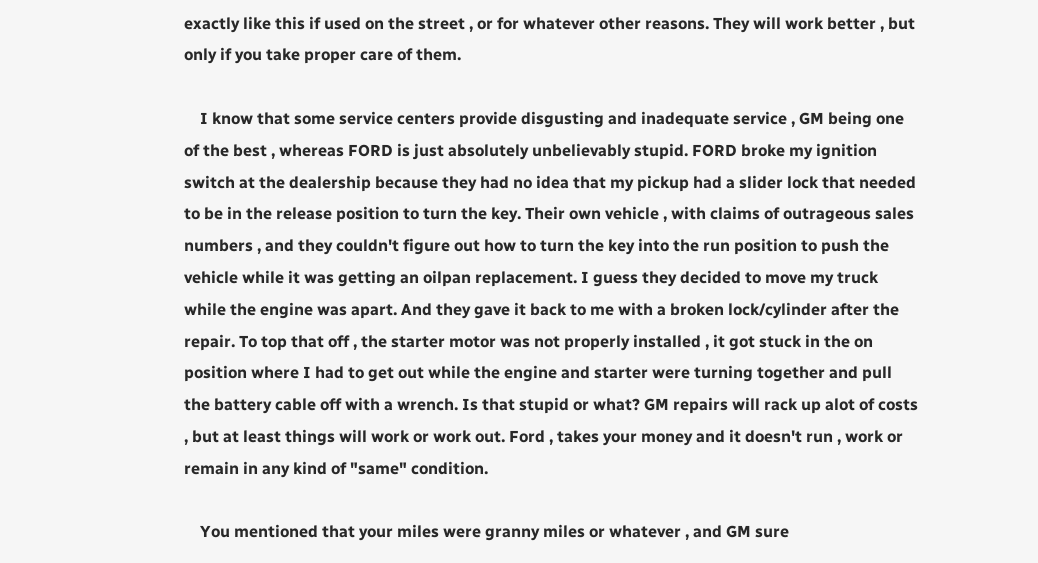exactly like this if used on the street , or for whatever other reasons. They will work better , but only if you take proper care of them.

    I know that some service centers provide disgusting and inadequate service , GM being one of the best , whereas FORD is just absolutely unbelievably stupid. FORD broke my ignition switch at the dealership because they had no idea that my pickup had a slider lock that needed to be in the release position to turn the key. Their own vehicle , with claims of outrageous sales numbers , and they couldn't figure out how to turn the key into the run position to push the vehicle while it was getting an oilpan replacement. I guess they decided to move my truck while the engine was apart. And they gave it back to me with a broken lock/cylinder after the repair. To top that off , the starter motor was not properly installed , it got stuck in the on position where I had to get out while the engine and starter were turning together and pull the battery cable off with a wrench. Is that stupid or what? GM repairs will rack up alot of costs , but at least things will work or work out. Ford , takes your money and it doesn't run , work or remain in any kind of "same" condition.

    You mentioned that your miles were granny miles or whatever , and GM sure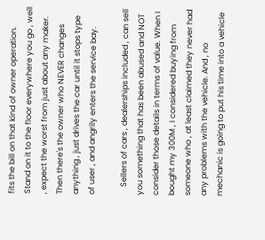fits the bill on that kind of owner operation. Stand on it to the floor everywhere you go , well , expect the worst from just about any maker. Then there's the owner who NEVER changes anything , just drives the car until it stops type of user , and angrily enters the service bay.

    Sellers of cars , dealerships included , can sell you something that has been abused and NOT consider those details in terms of value. When I bought my 300M , I considered buying from someone who , at least claimed they never had any problems with the vehicle. And , no mechanic is going to put his time into a vehicle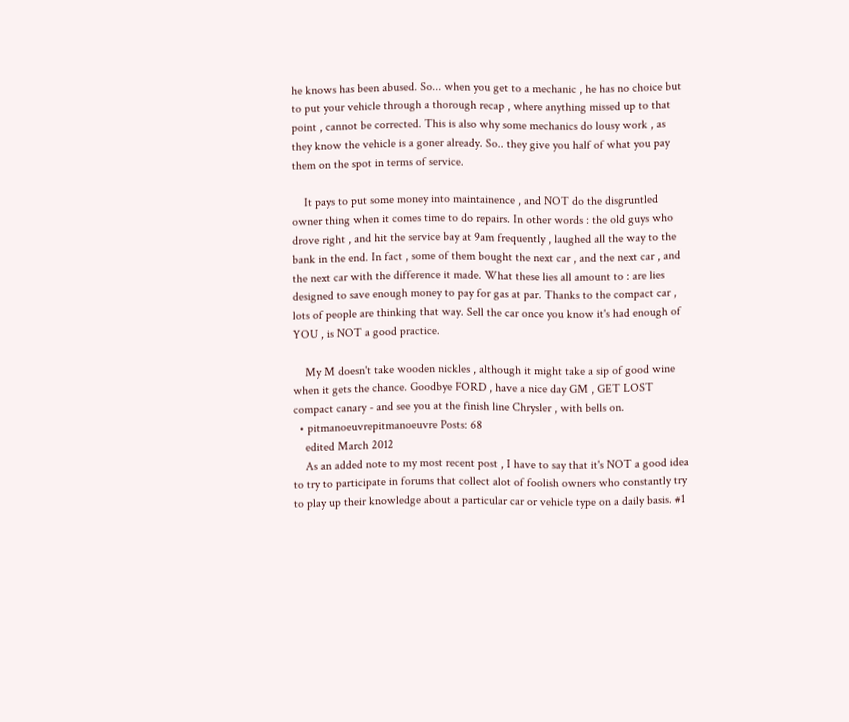he knows has been abused. So... when you get to a mechanic , he has no choice but to put your vehicle through a thorough recap , where anything missed up to that point , cannot be corrected. This is also why some mechanics do lousy work , as they know the vehicle is a goner already. So.. they give you half of what you pay them on the spot in terms of service.

    It pays to put some money into maintainence , and NOT do the disgruntled owner thing when it comes time to do repairs. In other words : the old guys who drove right , and hit the service bay at 9am frequently , laughed all the way to the bank in the end. In fact , some of them bought the next car , and the next car , and the next car with the difference it made. What these lies all amount to : are lies designed to save enough money to pay for gas at par. Thanks to the compact car , lots of people are thinking that way. Sell the car once you know it's had enough of YOU , is NOT a good practice.

    My M doesn't take wooden nickles , although it might take a sip of good wine when it gets the chance. Goodbye FORD , have a nice day GM , GET LOST compact canary - and see you at the finish line Chrysler , with bells on.
  • pitmanoeuvrepitmanoeuvre Posts: 68
    edited March 2012
    As an added note to my most recent post , I have to say that it's NOT a good idea to try to participate in forums that collect alot of foolish owners who constantly try to play up their knowledge about a particular car or vehicle type on a daily basis. #1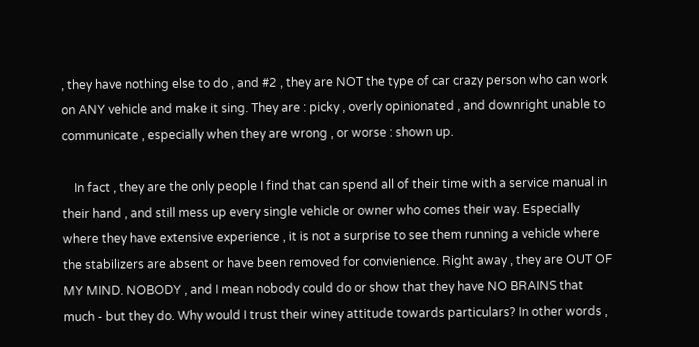, they have nothing else to do , and #2 , they are NOT the type of car crazy person who can work on ANY vehicle and make it sing. They are : picky , overly opinionated , and downright unable to communicate , especially when they are wrong , or worse : shown up.

    In fact , they are the only people I find that can spend all of their time with a service manual in their hand , and still mess up every single vehicle or owner who comes their way. Especially where they have extensive experience , it is not a surprise to see them running a vehicle where the stabilizers are absent or have been removed for convienience. Right away , they are OUT OF MY MIND. NOBODY , and I mean nobody could do or show that they have NO BRAINS that much - but they do. Why would I trust their winey attitude towards particulars? In other words ,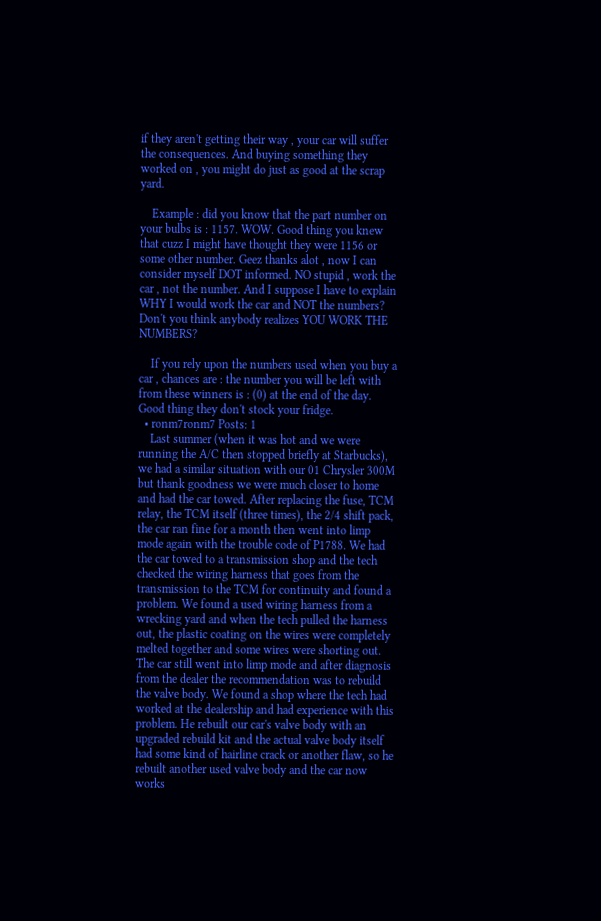if they aren't getting their way , your car will suffer the consequences. And buying something they worked on , you might do just as good at the scrap yard.

    Example : did you know that the part number on your bulbs is : 1157. WOW. Good thing you knew that cuzz I might have thought they were 1156 or some other number. Geez thanks alot , now I can consider myself DOT informed. NO stupid , work the car , not the number. And I suppose I have to explain WHY I would work the car and NOT the numbers? Don't you think anybody realizes YOU WORK THE NUMBERS?

    If you rely upon the numbers used when you buy a car , chances are : the number you will be left with from these winners is : (0) at the end of the day. Good thing they don't stock your fridge.
  • ronm7ronm7 Posts: 1
    Last summer (when it was hot and we were running the A/C then stopped briefly at Starbucks), we had a similar situation with our 01 Chrysler 300M but thank goodness we were much closer to home and had the car towed. After replacing the fuse, TCM relay, the TCM itself (three times), the 2/4 shift pack, the car ran fine for a month then went into limp mode again with the trouble code of P1788. We had the car towed to a transmission shop and the tech checked the wiring harness that goes from the transmission to the TCM for continuity and found a problem. We found a used wiring harness from a wrecking yard and when the tech pulled the harness out, the plastic coating on the wires were completely melted together and some wires were shorting out. The car still went into limp mode and after diagnosis from the dealer the recommendation was to rebuild the valve body. We found a shop where the tech had worked at the dealership and had experience with this problem. He rebuilt our car's valve body with an upgraded rebuild kit and the actual valve body itself had some kind of hairline crack or another flaw, so he rebuilt another used valve body and the car now works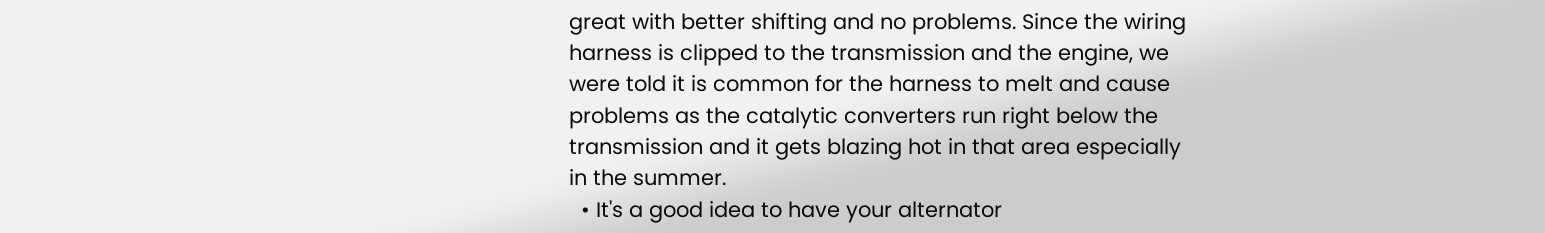great with better shifting and no problems. Since the wiring harness is clipped to the transmission and the engine, we were told it is common for the harness to melt and cause problems as the catalytic converters run right below the transmission and it gets blazing hot in that area especially in the summer.
  • It's a good idea to have your alternator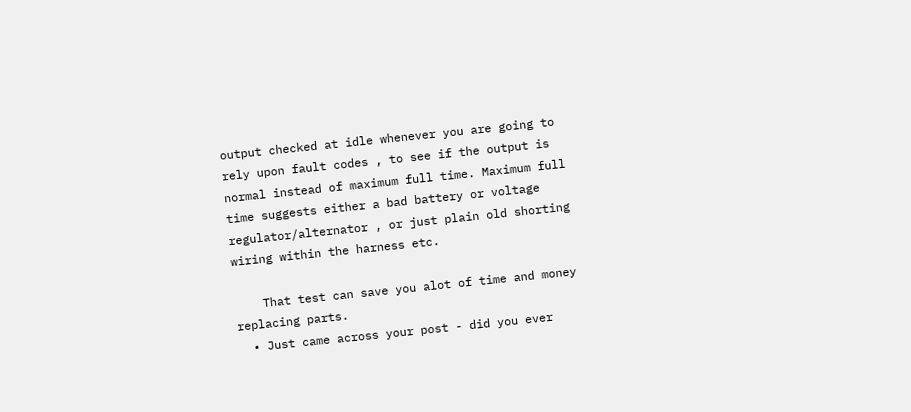output checked at idle whenever you are going to rely upon fault codes , to see if the output is normal instead of maximum full time. Maximum full time suggests either a bad battery or voltage regulator/alternator , or just plain old shorting wiring within the harness etc.

    That test can save you alot of time and money replacing parts.
  • Just came across your post - did you ever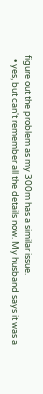figure out the problem as my 300m has a similar issue.
  • yes, but can't remember all the details now. My husband says it was a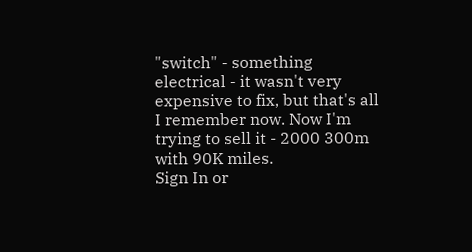"switch" - something electrical - it wasn't very expensive to fix, but that's all I remember now. Now I'm trying to sell it - 2000 300m with 90K miles.
Sign In or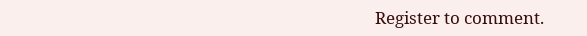Register to comment.